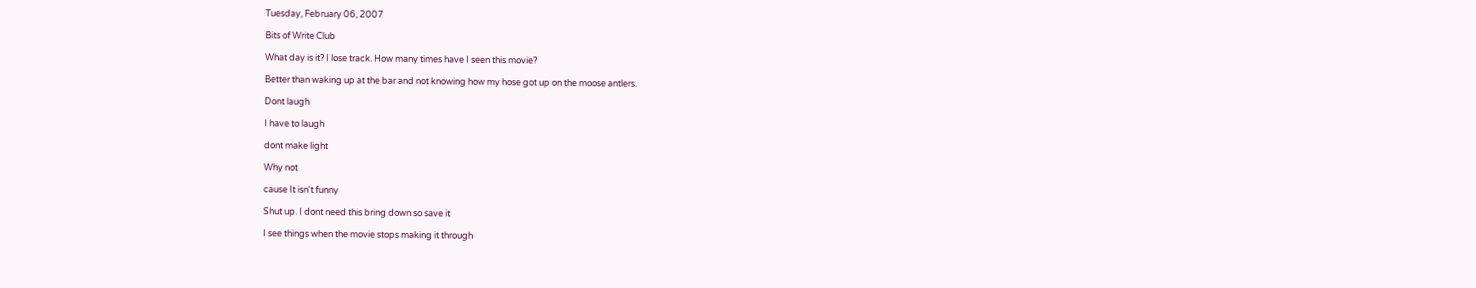Tuesday, February 06, 2007

Bits of Write Club

What day is it? I lose track. How many times have I seen this movie?

Better than waking up at the bar and not knowing how my hose got up on the moose antlers.

Dont laugh

I have to laugh

dont make light

Why not

cause It isn't funny

Shut up. I dont need this bring down so save it

I see things when the movie stops making it through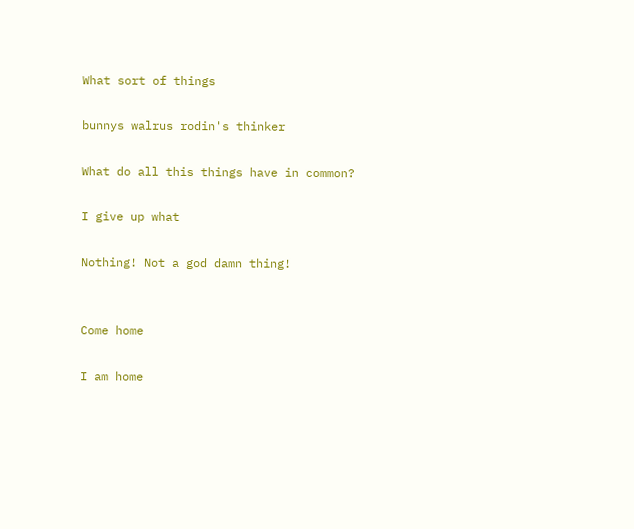What sort of things

bunnys walrus rodin's thinker

What do all this things have in common?

I give up what

Nothing! Not a god damn thing!


Come home

I am home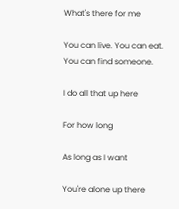What's there for me

You can live. You can eat. You can find someone.

I do all that up here

For how long

As long as I want

You're alone up there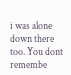i was alone down there too. You dont remembe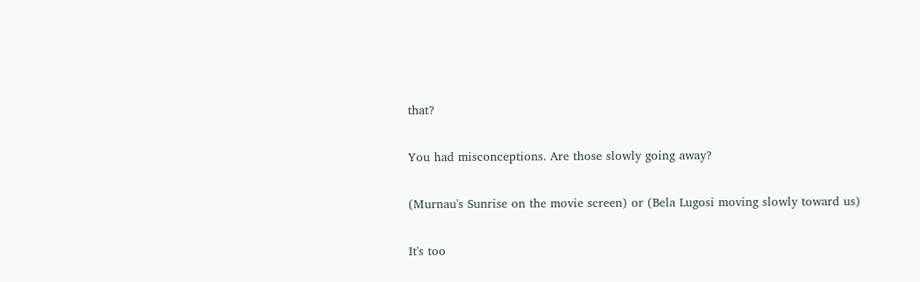that?

You had misconceptions. Are those slowly going away?

(Murnau's Sunrise on the movie screen) or (Bela Lugosi moving slowly toward us)

It's too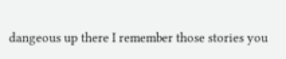dangeous up there I remember those stories you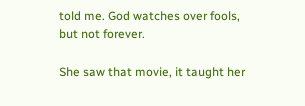told me. God watches over fools, but not forever.

She saw that movie, it taught her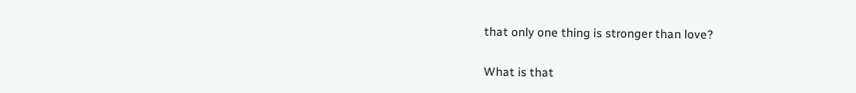that only one thing is stronger than love?

What is that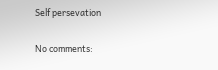Self persevation

No comments: